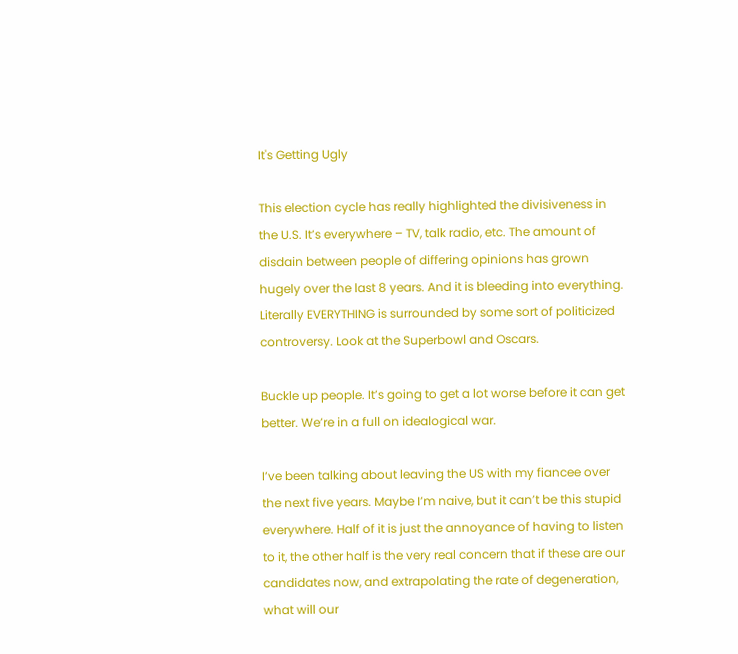It's Getting Ugly

This election cycle has really highlighted the divisiveness in the U.S. It’s everywhere – TV, talk radio, etc. The amount of disdain between people of differing opinions has grown hugely over the last 8 years. And it is bleeding into everything. Literally EVERYTHING is surrounded by some sort of politicized controversy. Look at the Superbowl and Oscars.

Buckle up people. It’s going to get a lot worse before it can get better. We’re in a full on idealogical war.

I’ve been talking about leaving the US with my fiancee over the next five years. Maybe I’m naive, but it can’t be this stupid everywhere. Half of it is just the annoyance of having to listen to it, the other half is the very real concern that if these are our candidates now, and extrapolating the rate of degeneration, what will our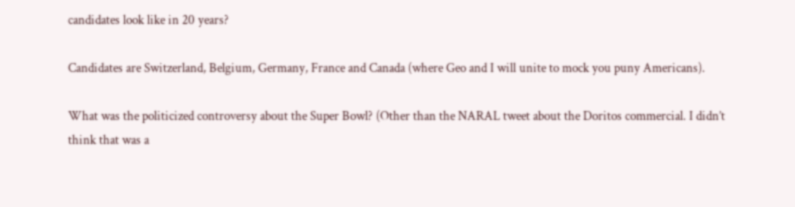candidates look like in 20 years?

Candidates are Switzerland, Belgium, Germany, France and Canada (where Geo and I will unite to mock you puny Americans).

What was the politicized controversy about the Super Bowl? (Other than the NARAL tweet about the Doritos commercial. I didn’t think that was a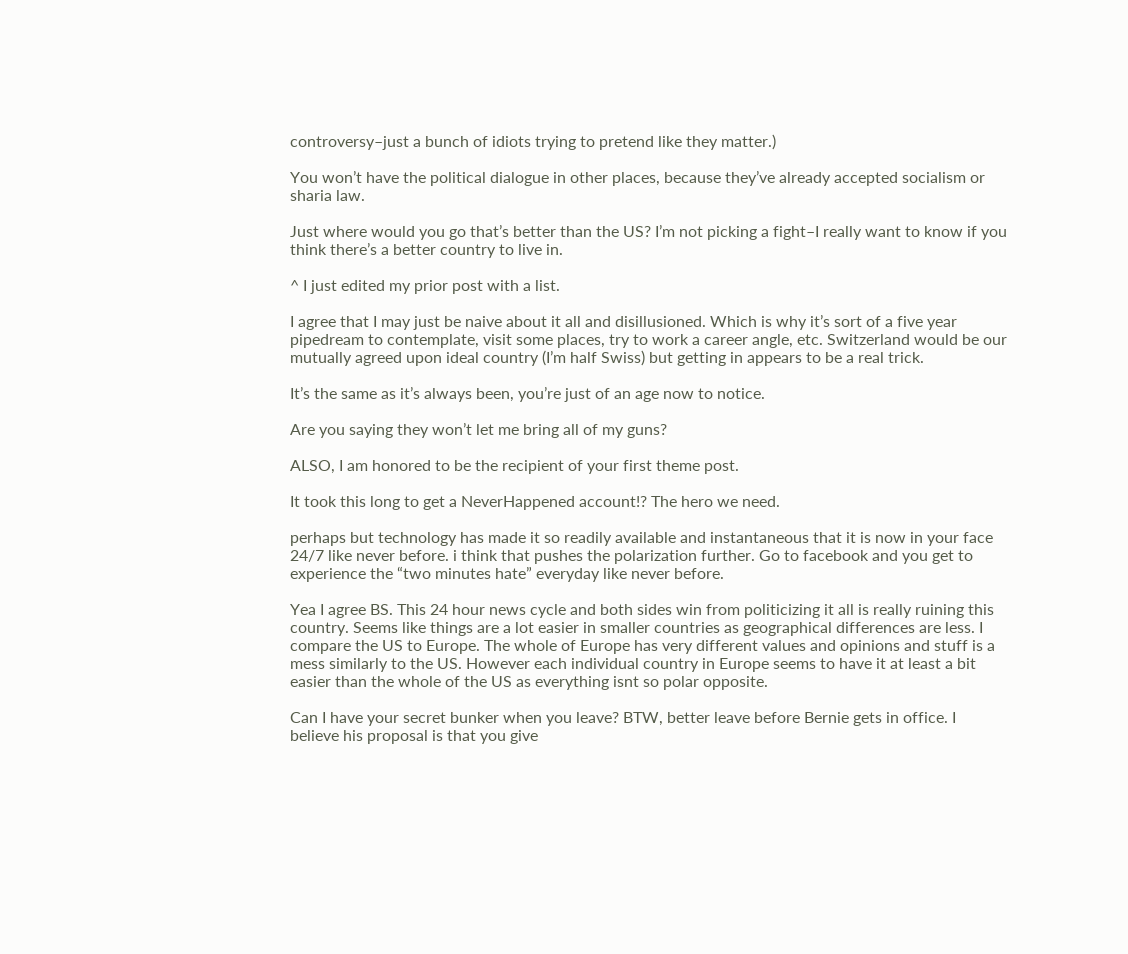controversy–just a bunch of idiots trying to pretend like they matter.)

You won’t have the political dialogue in other places, because they’ve already accepted socialism or sharia law.

Just where would you go that’s better than the US? I’m not picking a fight–I really want to know if you think there’s a better country to live in.

^ I just edited my prior post with a list.

I agree that I may just be naive about it all and disillusioned. Which is why it’s sort of a five year pipedream to contemplate, visit some places, try to work a career angle, etc. Switzerland would be our mutually agreed upon ideal country (I’m half Swiss) but getting in appears to be a real trick.

It’s the same as it’s always been, you’re just of an age now to notice.

Are you saying they won’t let me bring all of my guns?

ALSO, I am honored to be the recipient of your first theme post.

It took this long to get a NeverHappened account!? The hero we need.

perhaps but technology has made it so readily available and instantaneous that it is now in your face 24/7 like never before. i think that pushes the polarization further. Go to facebook and you get to experience the “two minutes hate” everyday like never before.

Yea I agree BS. This 24 hour news cycle and both sides win from politicizing it all is really ruining this country. Seems like things are a lot easier in smaller countries as geographical differences are less. I compare the US to Europe. The whole of Europe has very different values and opinions and stuff is a mess similarly to the US. However each individual country in Europe seems to have it at least a bit easier than the whole of the US as everything isnt so polar opposite.

Can I have your secret bunker when you leave? BTW, better leave before Bernie gets in office. I believe his proposal is that you give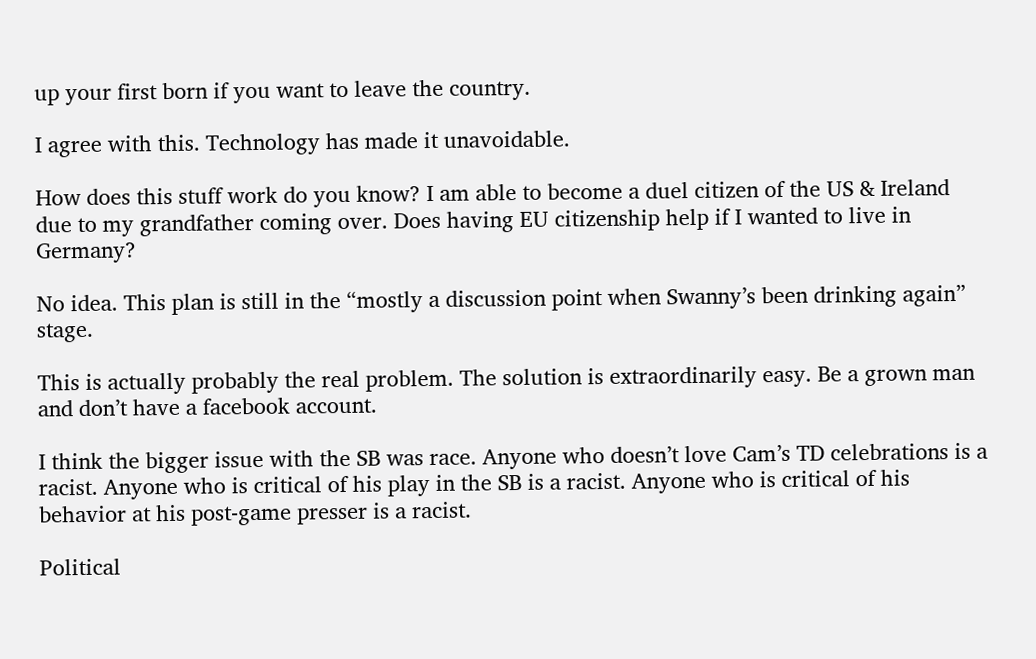up your first born if you want to leave the country.

I agree with this. Technology has made it unavoidable.

How does this stuff work do you know? I am able to become a duel citizen of the US & Ireland due to my grandfather coming over. Does having EU citizenship help if I wanted to live in Germany?

No idea. This plan is still in the “mostly a discussion point when Swanny’s been drinking again” stage.

This is actually probably the real problem. The solution is extraordinarily easy. Be a grown man and don’t have a facebook account.

I think the bigger issue with the SB was race. Anyone who doesn’t love Cam’s TD celebrations is a racist. Anyone who is critical of his play in the SB is a racist. Anyone who is critical of his behavior at his post-game presser is a racist.

Political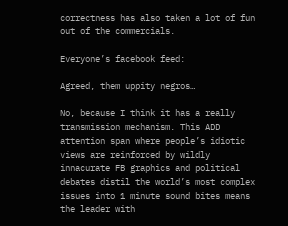correctness has also taken a lot of fun out of the commercials.

Everyone’s facebook feed:

Agreed, them uppity negros…

No, because I think it has a really transmission mechanism. This ADD attention span where people’s idiotic views are reinforced by wildly innacurate FB graphics and political debates distil the world’s most complex issues into 1 minute sound bites means the leader with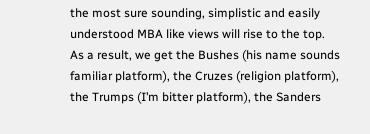the most sure sounding, simplistic and easily understood MBA like views will rise to the top. As a result, we get the Bushes (his name sounds familiar platform), the Cruzes (religion platform), the Trumps (I’m bitter platform), the Sanders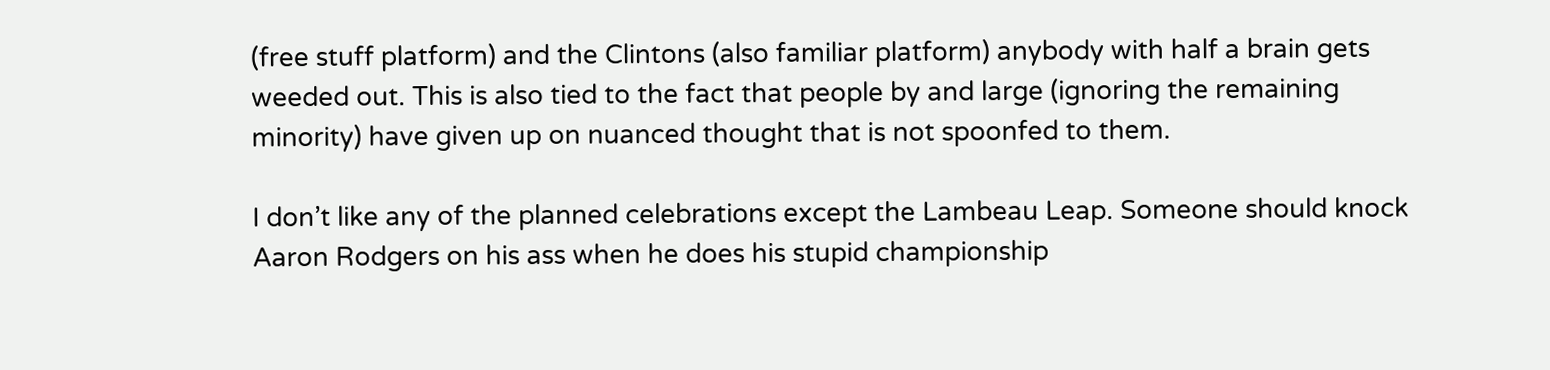(free stuff platform) and the Clintons (also familiar platform) anybody with half a brain gets weeded out. This is also tied to the fact that people by and large (ignoring the remaining minority) have given up on nuanced thought that is not spoonfed to them.

I don’t like any of the planned celebrations except the Lambeau Leap. Someone should knock Aaron Rodgers on his ass when he does his stupid championship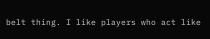belt thing. I like players who act like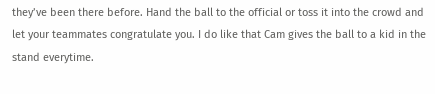they’ve been there before. Hand the ball to the official or toss it into the crowd and let your teammates congratulate you. I do like that Cam gives the ball to a kid in the stand everytime.